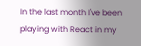In the last month I've been playing with React in my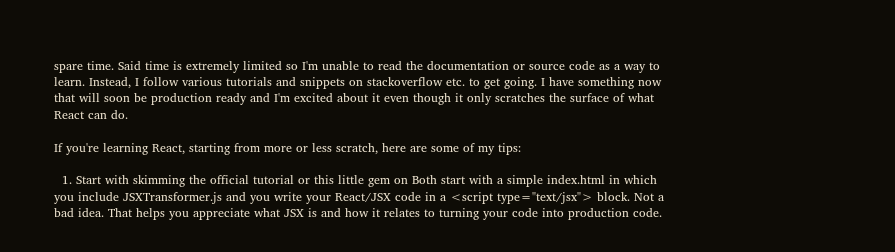spare time. Said time is extremely limited so I'm unable to read the documentation or source code as a way to learn. Instead, I follow various tutorials and snippets on stackoverflow etc. to get going. I have something now that will soon be production ready and I'm excited about it even though it only scratches the surface of what React can do.

If you're learning React, starting from more or less scratch, here are some of my tips:

  1. Start with skimming the official tutorial or this little gem on Both start with a simple index.html in which you include JSXTransformer.js and you write your React/JSX code in a <script type="text/jsx"> block. Not a bad idea. That helps you appreciate what JSX is and how it relates to turning your code into production code.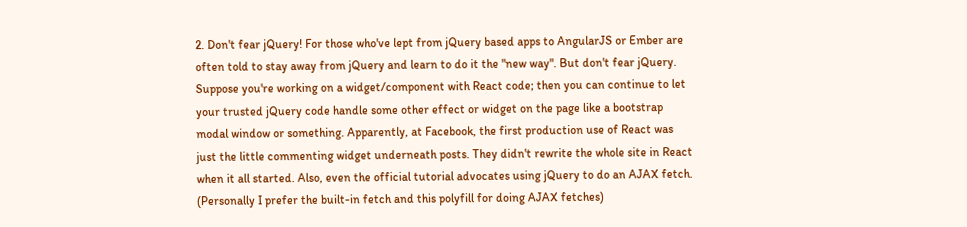2. Don't fear jQuery! For those who've lept from jQuery based apps to AngularJS or Ember are often told to stay away from jQuery and learn to do it the "new way". But don't fear jQuery. Suppose you're working on a widget/component with React code; then you can continue to let your trusted jQuery code handle some other effect or widget on the page like a bootstrap modal window or something. Apparently, at Facebook, the first production use of React was just the little commenting widget underneath posts. They didn't rewrite the whole site in React when it all started. Also, even the official tutorial advocates using jQuery to do an AJAX fetch. (Personally I prefer the built-in fetch and this polyfill for doing AJAX fetches)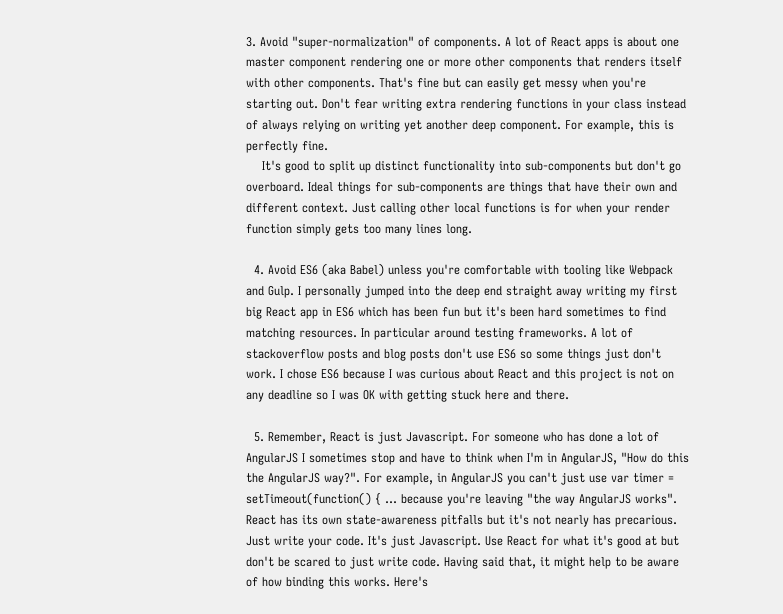3. Avoid "super-normalization" of components. A lot of React apps is about one master component rendering one or more other components that renders itself with other components. That's fine but can easily get messy when you're starting out. Don't fear writing extra rendering functions in your class instead of always relying on writing yet another deep component. For example, this is perfectly fine.
    It's good to split up distinct functionality into sub-components but don't go overboard. Ideal things for sub-components are things that have their own and different context. Just calling other local functions is for when your render function simply gets too many lines long.

  4. Avoid ES6 (aka Babel) unless you're comfortable with tooling like Webpack and Gulp. I personally jumped into the deep end straight away writing my first big React app in ES6 which has been fun but it's been hard sometimes to find matching resources. In particular around testing frameworks. A lot of stackoverflow posts and blog posts don't use ES6 so some things just don't work. I chose ES6 because I was curious about React and this project is not on any deadline so I was OK with getting stuck here and there.

  5. Remember, React is just Javascript. For someone who has done a lot of AngularJS I sometimes stop and have to think when I'm in AngularJS, "How do this the AngularJS way?". For example, in AngularJS you can't just use var timer = setTimeout(function() { ... because you're leaving "the way AngularJS works". React has its own state-awareness pitfalls but it's not nearly has precarious. Just write your code. It's just Javascript. Use React for what it's good at but don't be scared to just write code. Having said that, it might help to be aware of how binding this works. Here's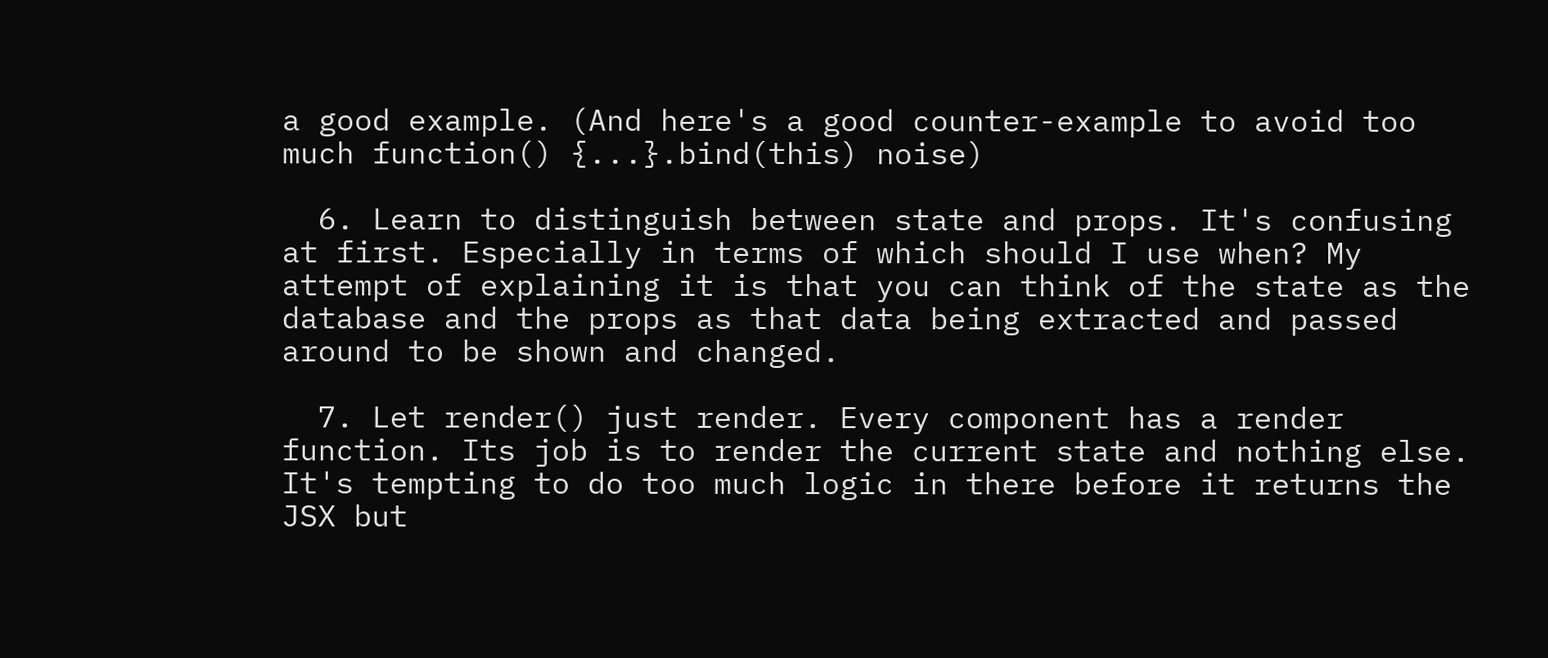a good example. (And here's a good counter-example to avoid too much function() {...}.bind(this) noise)

  6. Learn to distinguish between state and props. It's confusing at first. Especially in terms of which should I use when? My attempt of explaining it is that you can think of the state as the database and the props as that data being extracted and passed around to be shown and changed.

  7. Let render() just render. Every component has a render function. Its job is to render the current state and nothing else. It's tempting to do too much logic in there before it returns the JSX but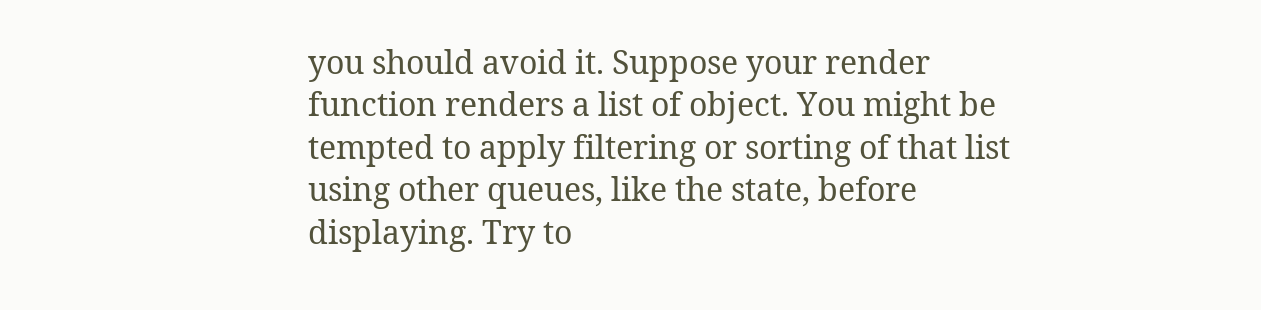you should avoid it. Suppose your render function renders a list of object. You might be tempted to apply filtering or sorting of that list using other queues, like the state, before displaying. Try to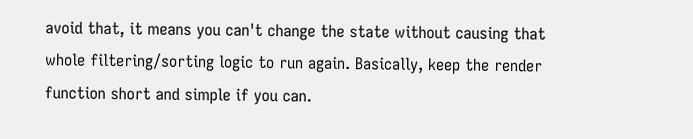avoid that, it means you can't change the state without causing that whole filtering/sorting logic to run again. Basically, keep the render function short and simple if you can.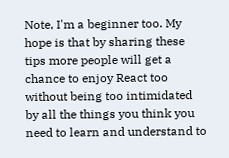Note, I'm a beginner too. My hope is that by sharing these tips more people will get a chance to enjoy React too without being too intimidated by all the things you think you need to learn and understand to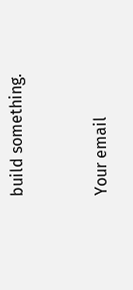build something.


Your email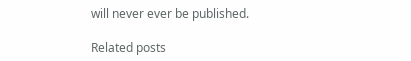will never ever be published.

Related posts